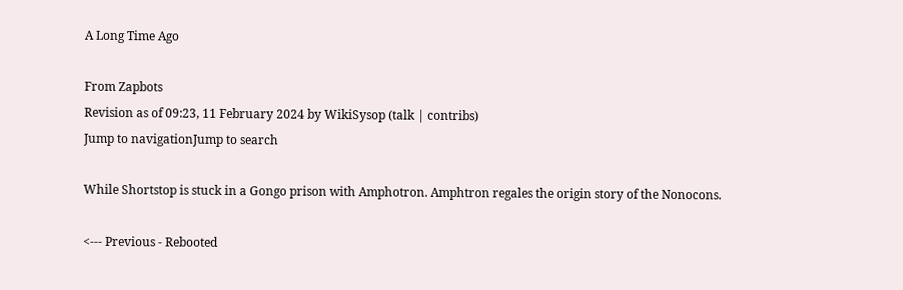A Long Time Ago

From Zapbots
Revision as of 09:23, 11 February 2024 by WikiSysop (talk | contribs)
Jump to navigationJump to search

While Shortstop is stuck in a Gongo prison with Amphotron. Amphtron regales the origin story of the Nonocons.

<--- Previous - Rebooted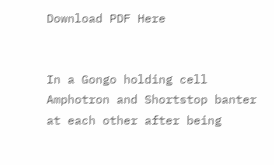Download PDF Here


In a Gongo holding cell Amphotron and Shortstop banter at each other after being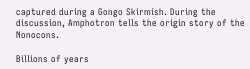captured during a Gongo Skirmish. During the discussion, Amphotron tells the origin story of the Nonocons.

Billions of years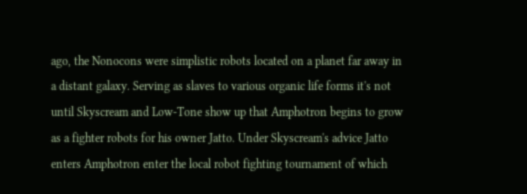ago, the Nonocons were simplistic robots located on a planet far away in a distant galaxy. Serving as slaves to various organic life forms it's not until Skyscream and Low-Tone show up that Amphotron begins to grow as a fighter robots for his owner Jatto. Under Skyscream's advice Jatto enters Amphotron enter the local robot fighting tournament of which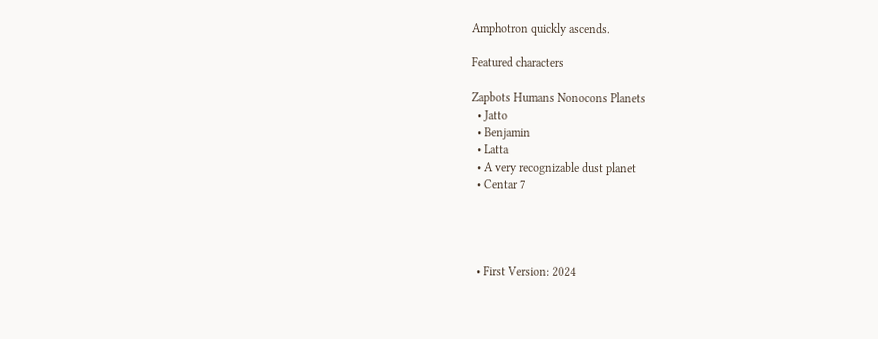Amphotron quickly ascends.

Featured characters

Zapbots Humans Nonocons Planets
  • Jatto
  • Benjamin
  • Latta
  • A very recognizable dust planet
  • Centar 7




  • First Version: 2024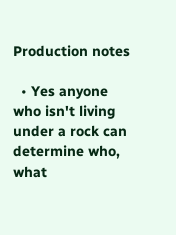Production notes

  • Yes anyone who isn't living under a rock can determine who, what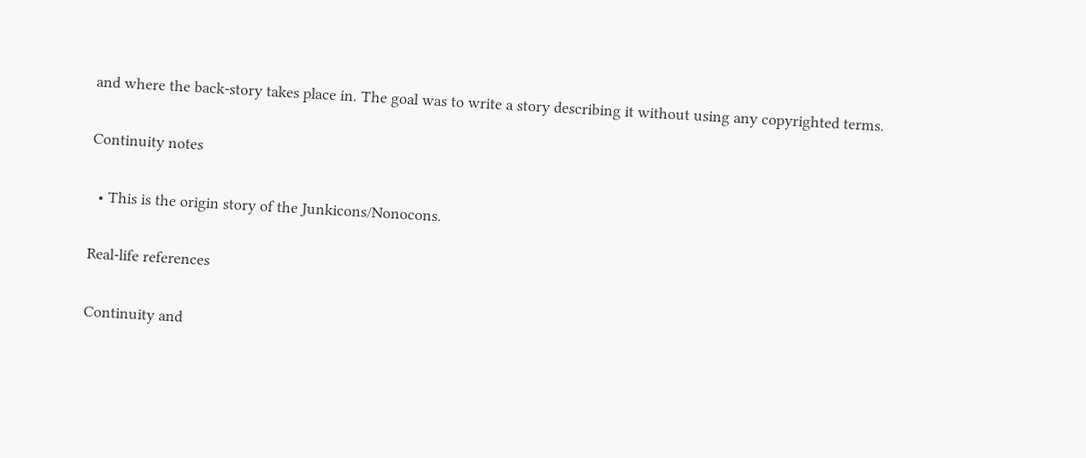and where the back-story takes place in. The goal was to write a story describing it without using any copyrighted terms.

Continuity notes

  • This is the origin story of the Junkicons/Nonocons.

Real-life references

Continuity and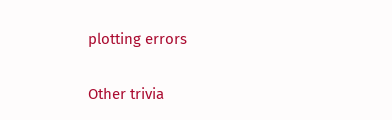plotting errors

Other trivia